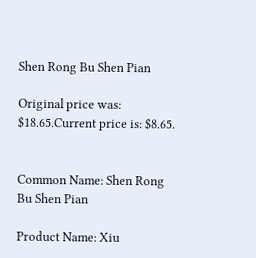Shen Rong Bu Shen Pian

Original price was: $18.65.Current price is: $8.65.


Common Name: Shen Rong Bu Shen Pian

Product Name: Xiu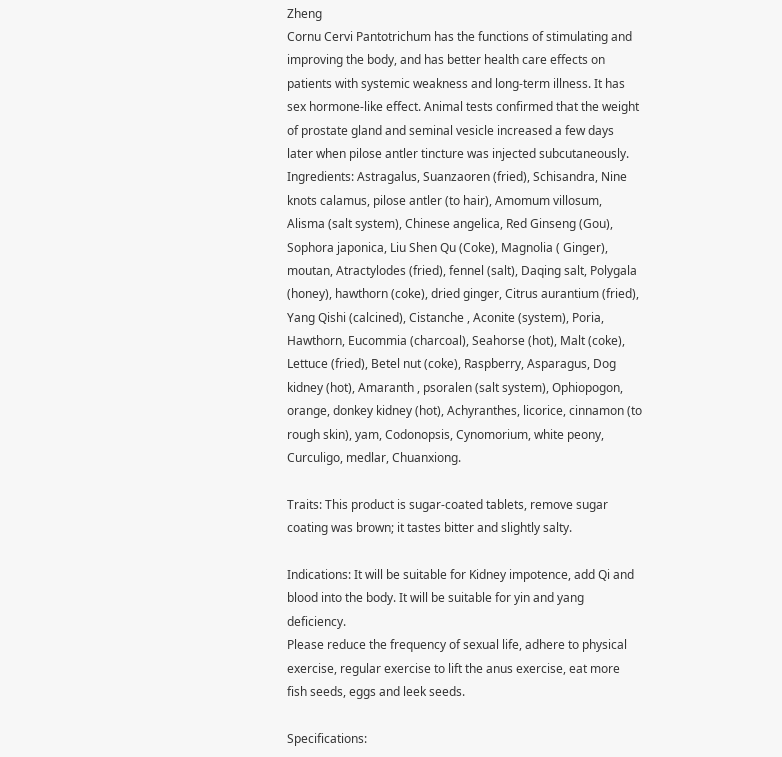Zheng
Cornu Cervi Pantotrichum has the functions of stimulating and improving the body, and has better health care effects on patients with systemic weakness and long-term illness. It has sex hormone-like effect. Animal tests confirmed that the weight of prostate gland and seminal vesicle increased a few days later when pilose antler tincture was injected subcutaneously.
Ingredients: Astragalus, Suanzaoren (fried), Schisandra, Nine knots calamus, pilose antler (to hair), Amomum villosum, Alisma (salt system), Chinese angelica, Red Ginseng (Gou), Sophora japonica, Liu Shen Qu (Coke), Magnolia ( Ginger), moutan, Atractylodes (fried), fennel (salt), Daqing salt, Polygala (honey), hawthorn (coke), dried ginger, Citrus aurantium (fried), Yang Qishi (calcined), Cistanche , Aconite (system), Poria, Hawthorn, Eucommia (charcoal), Seahorse (hot), Malt (coke), Lettuce (fried), Betel nut (coke), Raspberry, Asparagus, Dog kidney (hot), Amaranth , psoralen (salt system), Ophiopogon, orange, donkey kidney (hot), Achyranthes, licorice, cinnamon (to rough skin), yam, Codonopsis, Cynomorium, white peony, Curculigo, medlar, Chuanxiong.

Traits: This product is sugar-coated tablets, remove sugar coating was brown; it tastes bitter and slightly salty.

Indications: It will be suitable for Kidney impotence, add Qi and blood into the body. It will be suitable for yin and yang deficiency.
Please reduce the frequency of sexual life, adhere to physical exercise, regular exercise to lift the anus exercise, eat more fish seeds, eggs and leek seeds.

Specifications: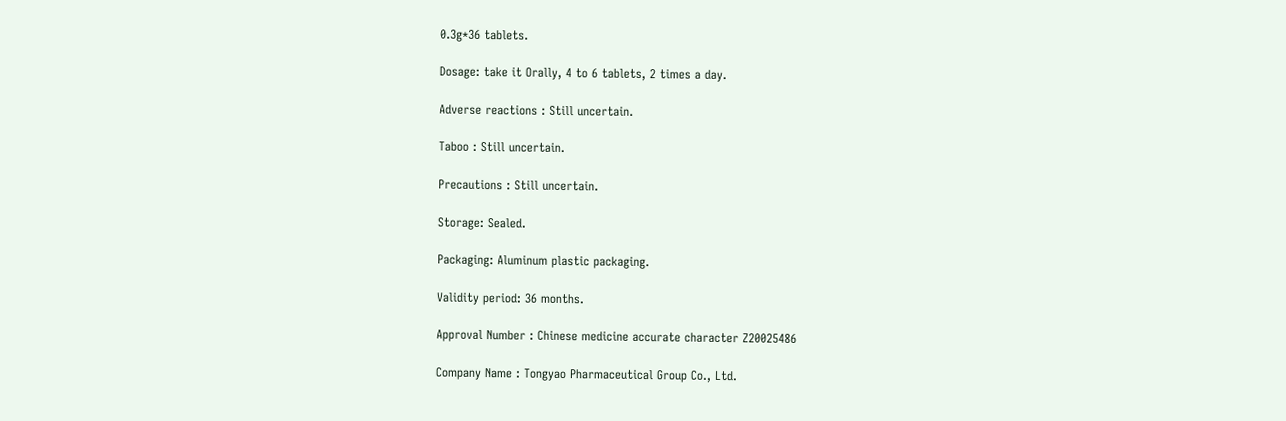0.3g*36 tablets.

Dosage: take it Orally, 4 to 6 tablets, 2 times a day.

Adverse reactions : Still uncertain.

Taboo : Still uncertain.

Precautions : Still uncertain.

Storage: Sealed.

Packaging: Aluminum plastic packaging.

Validity period: 36 months.

Approval Number : Chinese medicine accurate character Z20025486

Company Name : Tongyao Pharmaceutical Group Co., Ltd.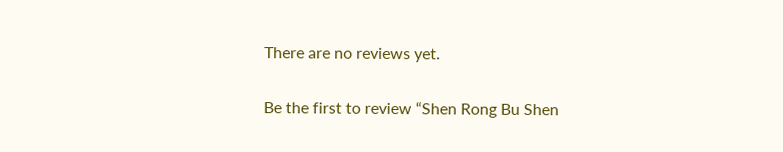There are no reviews yet.

Be the first to review “Shen Rong Bu Shen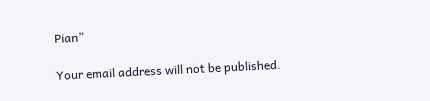Pian”

Your email address will not be published.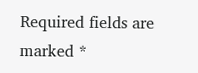Required fields are marked *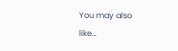You may also like…